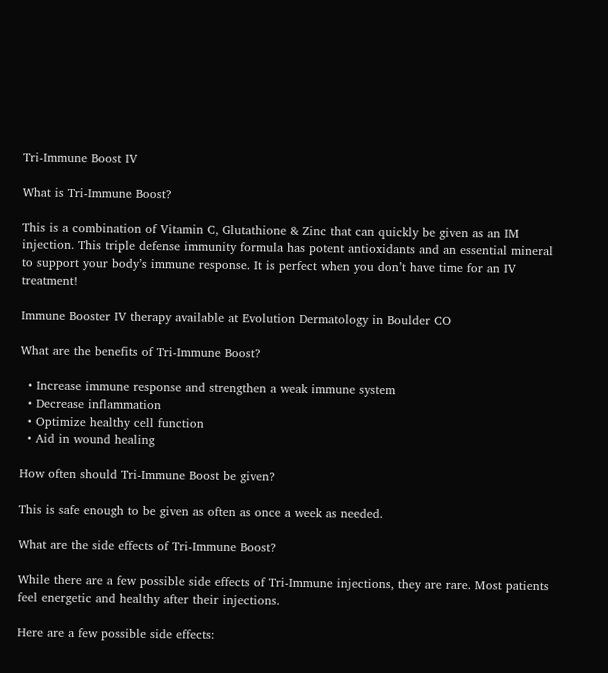Tri-Immune Boost IV

What is Tri-Immune Boost?

This is a combination of Vitamin C, Glutathione & Zinc that can quickly be given as an IM injection. This triple defense immunity formula has potent antioxidants and an essential mineral to support your body’s immune response. It is perfect when you don’t have time for an IV treatment!

Immune Booster IV therapy available at Evolution Dermatology in Boulder CO

What are the benefits of Tri-Immune Boost?

  • Increase immune response and strengthen a weak immune system
  • Decrease inflammation
  • Optimize healthy cell function
  • Aid in wound healing

How often should Tri-Immune Boost be given?

This is safe enough to be given as often as once a week as needed.

What are the side effects of Tri-Immune Boost?

While there are a few possible side effects of Tri-Immune injections, they are rare. Most patients feel energetic and healthy after their injections.

Here are a few possible side effects: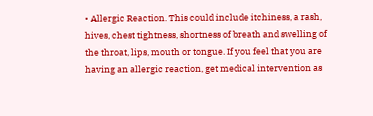• Allergic Reaction. This could include itchiness, a rash, hives, chest tightness, shortness of breath and swelling of the throat, lips, mouth or tongue. If you feel that you are having an allergic reaction, get medical intervention as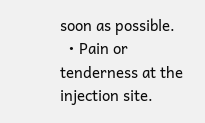soon as possible.
  • Pain or tenderness at the injection site.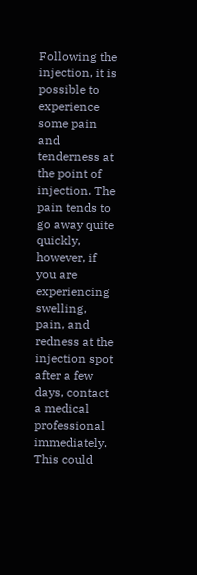Following the injection, it is possible to experience some pain and tenderness at the point of injection. The pain tends to go away quite quickly, however, if you are experiencing swelling, pain, and redness at the injection spot after a few days, contact a medical professional immediately. This could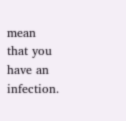mean that you have an infection.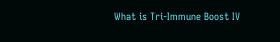What is Tri-Immune Boost IV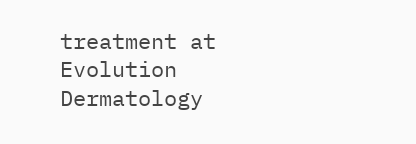treatment at Evolution Dermatology